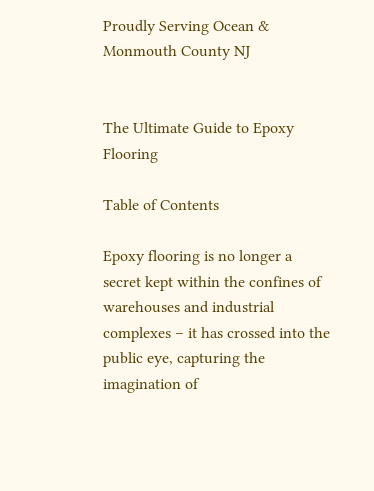Proudly Serving Ocean & Monmouth County NJ


The Ultimate Guide to Epoxy Flooring

Table of Contents

Epoxy flooring is no longer a secret kept within the confines of warehouses and industrial complexes – it has crossed into the public eye, capturing the imagination of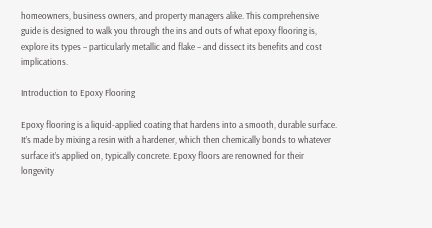homeowners, business owners, and property managers alike. This comprehensive guide is designed to walk you through the ins and outs of what epoxy flooring is, explore its types – particularly metallic and flake – and dissect its benefits and cost implications.

Introduction to Epoxy Flooring

Epoxy flooring is a liquid-applied coating that hardens into a smooth, durable surface. It’s made by mixing a resin with a hardener, which then chemically bonds to whatever surface it’s applied on, typically concrete. Epoxy floors are renowned for their longevity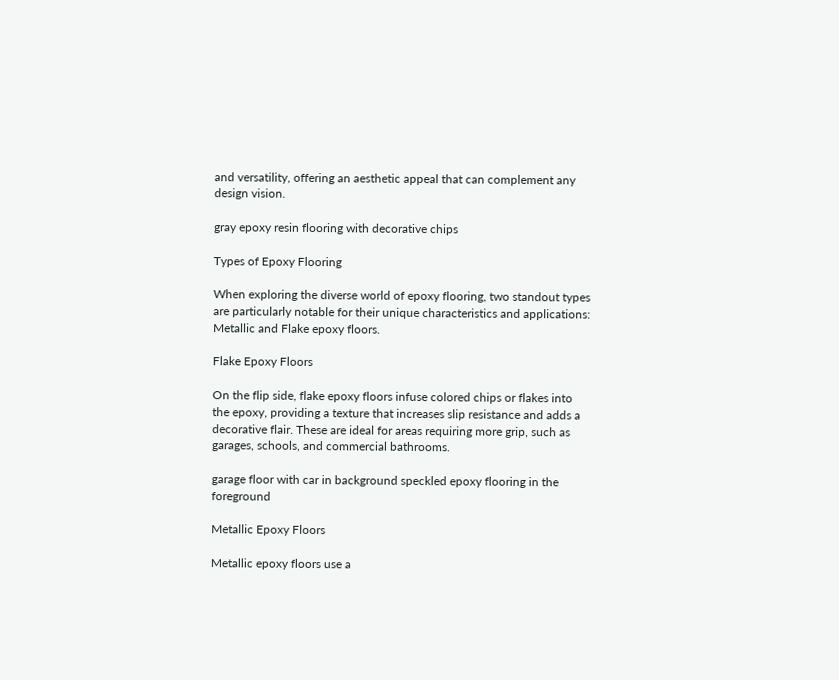and versatility, offering an aesthetic appeal that can complement any design vision.

gray epoxy resin flooring with decorative chips

Types of Epoxy Flooring

When exploring the diverse world of epoxy flooring, two standout types are particularly notable for their unique characteristics and applications: Metallic and Flake epoxy floors.

Flake Epoxy Floors

On the flip side, flake epoxy floors infuse colored chips or flakes into the epoxy, providing a texture that increases slip resistance and adds a decorative flair. These are ideal for areas requiring more grip, such as garages, schools, and commercial bathrooms.

garage floor with car in background speckled epoxy flooring in the foreground

Metallic Epoxy Floors

Metallic epoxy floors use a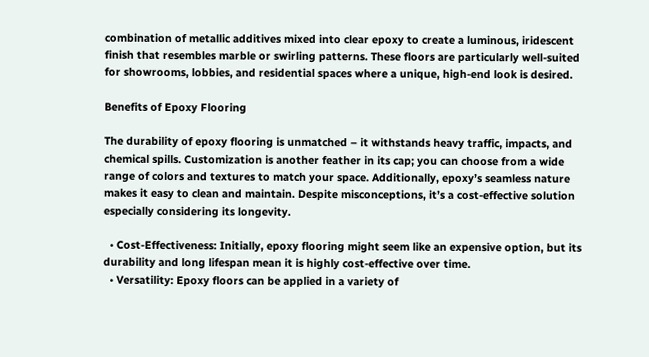combination of metallic additives mixed into clear epoxy to create a luminous, iridescent finish that resembles marble or swirling patterns. These floors are particularly well-suited for showrooms, lobbies, and residential spaces where a unique, high-end look is desired.

Benefits of Epoxy Flooring

The durability of epoxy flooring is unmatched – it withstands heavy traffic, impacts, and chemical spills. Customization is another feather in its cap; you can choose from a wide range of colors and textures to match your space. Additionally, epoxy’s seamless nature makes it easy to clean and maintain. Despite misconceptions, it’s a cost-effective solution especially considering its longevity.

  • Cost-Effectiveness: Initially, epoxy flooring might seem like an expensive option, but its durability and long lifespan mean it is highly cost-effective over time.
  • Versatility: Epoxy floors can be applied in a variety of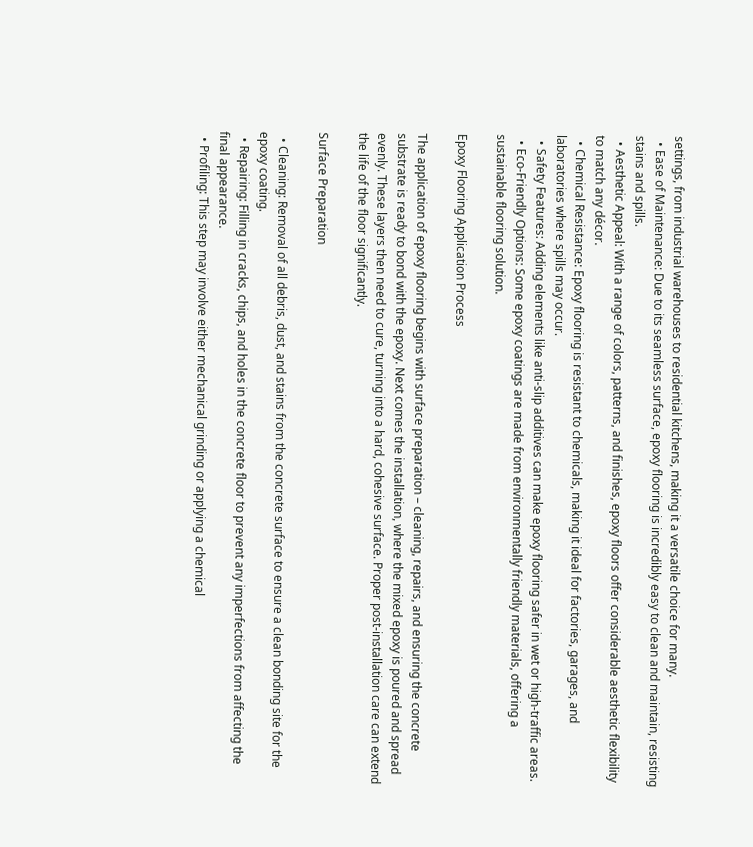settings, from industrial warehouses to residential kitchens, making it a versatile choice for many.
  • Ease of Maintenance: Due to its seamless surface, epoxy flooring is incredibly easy to clean and maintain, resisting stains and spills.
  • Aesthetic Appeal: With a range of colors, patterns, and finishes, epoxy floors offer considerable aesthetic flexibility to match any décor.
  • Chemical Resistance: Epoxy flooring is resistant to chemicals, making it ideal for factories, garages, and laboratories where spills may occur.
  • Safety Features: Adding elements like anti-slip additives can make epoxy flooring safer in wet or high-traffic areas.
  • Eco-Friendly Options: Some epoxy coatings are made from environmentally friendly materials, offering a sustainable flooring solution.

Epoxy Flooring Application Process

The application of epoxy flooring begins with surface preparation – cleaning, repairs, and ensuring the concrete substrate is ready to bond with the epoxy. Next comes the installation, where the mixed epoxy is poured and spread evenly. These layers then need to cure, turning into a hard, cohesive surface. Proper post-installation care can extend the life of the floor significantly.

Surface Preparation

  • Cleaning: Removal of all debris, dust, and stains from the concrete surface to ensure a clean bonding site for the epoxy coating.
  • Repairing: Filling in cracks, chips, and holes in the concrete floor to prevent any imperfections from affecting the final appearance.
  • Profiling: This step may involve either mechanical grinding or applying a chemical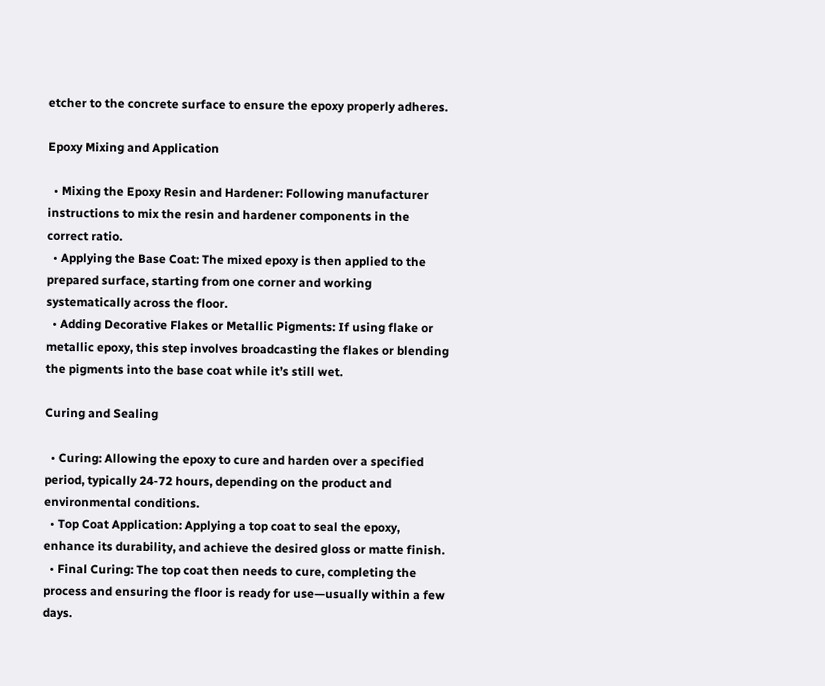etcher to the concrete surface to ensure the epoxy properly adheres.

Epoxy Mixing and Application

  • Mixing the Epoxy Resin and Hardener: Following manufacturer instructions to mix the resin and hardener components in the correct ratio.
  • Applying the Base Coat: The mixed epoxy is then applied to the prepared surface, starting from one corner and working systematically across the floor.
  • Adding Decorative Flakes or Metallic Pigments: If using flake or metallic epoxy, this step involves broadcasting the flakes or blending the pigments into the base coat while it’s still wet.

Curing and Sealing

  • Curing: Allowing the epoxy to cure and harden over a specified period, typically 24-72 hours, depending on the product and environmental conditions.
  • Top Coat Application: Applying a top coat to seal the epoxy, enhance its durability, and achieve the desired gloss or matte finish.
  • Final Curing: The top coat then needs to cure, completing the process and ensuring the floor is ready for use—usually within a few days.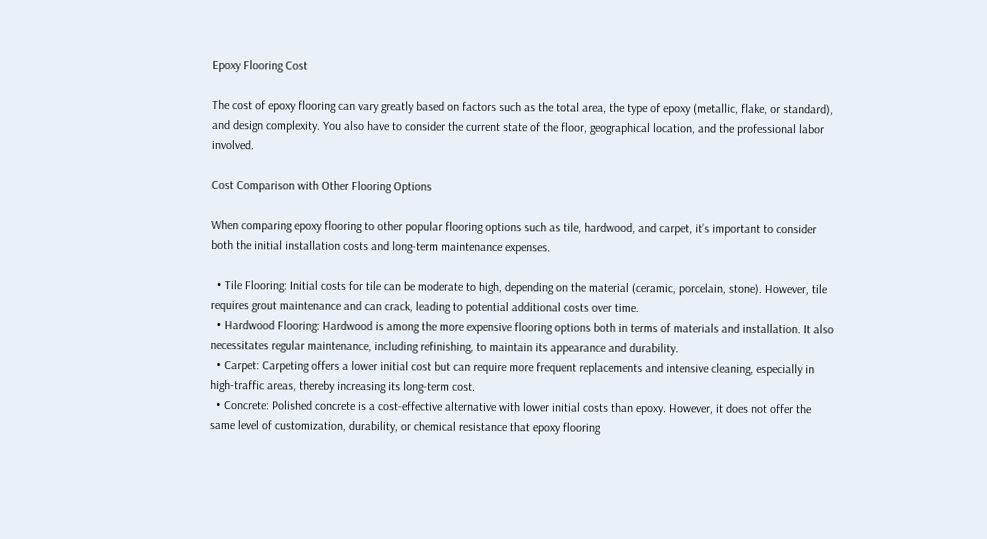Epoxy Flooring Cost

The cost of epoxy flooring can vary greatly based on factors such as the total area, the type of epoxy (metallic, flake, or standard), and design complexity. You also have to consider the current state of the floor, geographical location, and the professional labor involved.

Cost Comparison with Other Flooring Options

When comparing epoxy flooring to other popular flooring options such as tile, hardwood, and carpet, it’s important to consider both the initial installation costs and long-term maintenance expenses.

  • Tile Flooring: Initial costs for tile can be moderate to high, depending on the material (ceramic, porcelain, stone). However, tile requires grout maintenance and can crack, leading to potential additional costs over time.
  • Hardwood Flooring: Hardwood is among the more expensive flooring options both in terms of materials and installation. It also necessitates regular maintenance, including refinishing, to maintain its appearance and durability.
  • Carpet: Carpeting offers a lower initial cost but can require more frequent replacements and intensive cleaning, especially in high-traffic areas, thereby increasing its long-term cost.
  • Concrete: Polished concrete is a cost-effective alternative with lower initial costs than epoxy. However, it does not offer the same level of customization, durability, or chemical resistance that epoxy flooring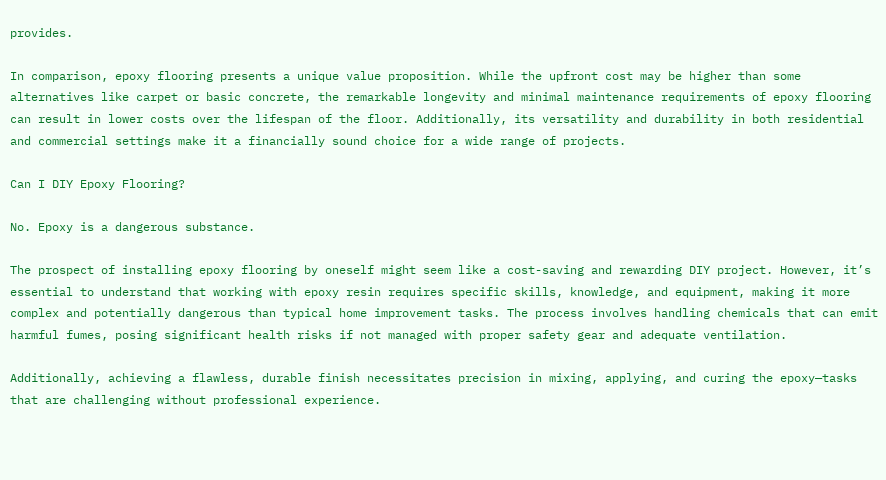provides.

In comparison, epoxy flooring presents a unique value proposition. While the upfront cost may be higher than some alternatives like carpet or basic concrete, the remarkable longevity and minimal maintenance requirements of epoxy flooring can result in lower costs over the lifespan of the floor. Additionally, its versatility and durability in both residential and commercial settings make it a financially sound choice for a wide range of projects.

Can I DIY Epoxy Flooring?

No. Epoxy is a dangerous substance.

The prospect of installing epoxy flooring by oneself might seem like a cost-saving and rewarding DIY project. However, it’s essential to understand that working with epoxy resin requires specific skills, knowledge, and equipment, making it more complex and potentially dangerous than typical home improvement tasks. The process involves handling chemicals that can emit harmful fumes, posing significant health risks if not managed with proper safety gear and adequate ventilation.

Additionally, achieving a flawless, durable finish necessitates precision in mixing, applying, and curing the epoxy—tasks that are challenging without professional experience.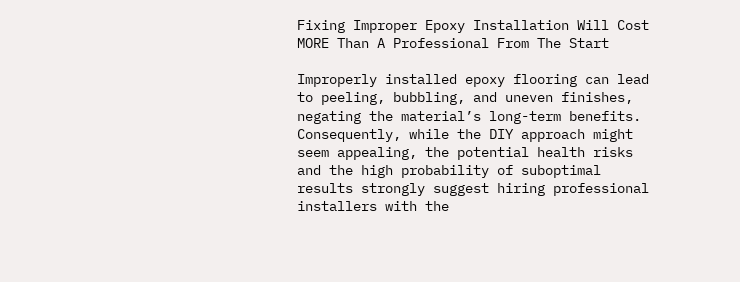Fixing Improper Epoxy Installation Will Cost MORE Than A Professional From The Start

Improperly installed epoxy flooring can lead to peeling, bubbling, and uneven finishes, negating the material’s long-term benefits. Consequently, while the DIY approach might seem appealing, the potential health risks and the high probability of suboptimal results strongly suggest hiring professional installers with the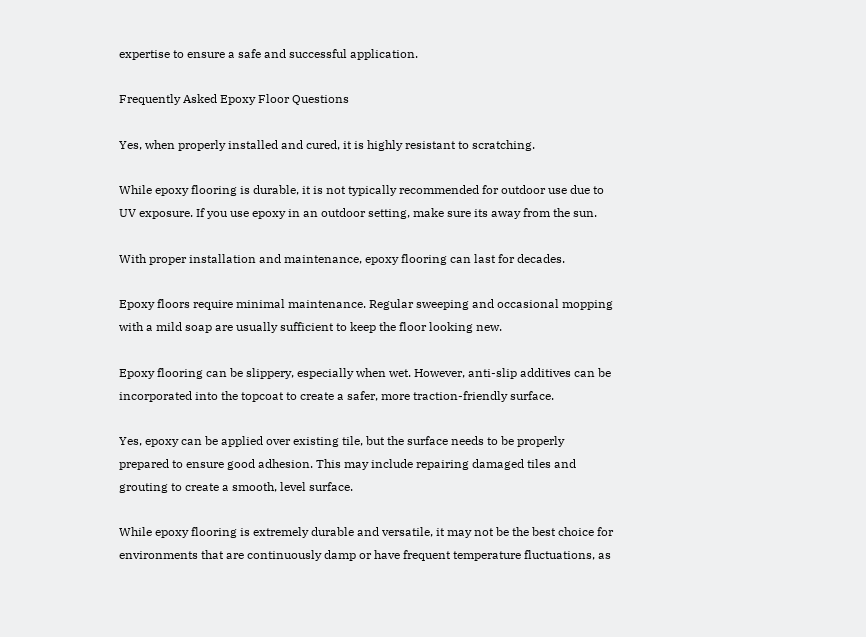expertise to ensure a safe and successful application.

Frequently Asked Epoxy Floor Questions

Yes, when properly installed and cured, it is highly resistant to scratching.

While epoxy flooring is durable, it is not typically recommended for outdoor use due to UV exposure. If you use epoxy in an outdoor setting, make sure its away from the sun.

With proper installation and maintenance, epoxy flooring can last for decades.

Epoxy floors require minimal maintenance. Regular sweeping and occasional mopping with a mild soap are usually sufficient to keep the floor looking new.

Epoxy flooring can be slippery, especially when wet. However, anti-slip additives can be incorporated into the topcoat to create a safer, more traction-friendly surface.

Yes, epoxy can be applied over existing tile, but the surface needs to be properly prepared to ensure good adhesion. This may include repairing damaged tiles and grouting to create a smooth, level surface.

While epoxy flooring is extremely durable and versatile, it may not be the best choice for environments that are continuously damp or have frequent temperature fluctuations, as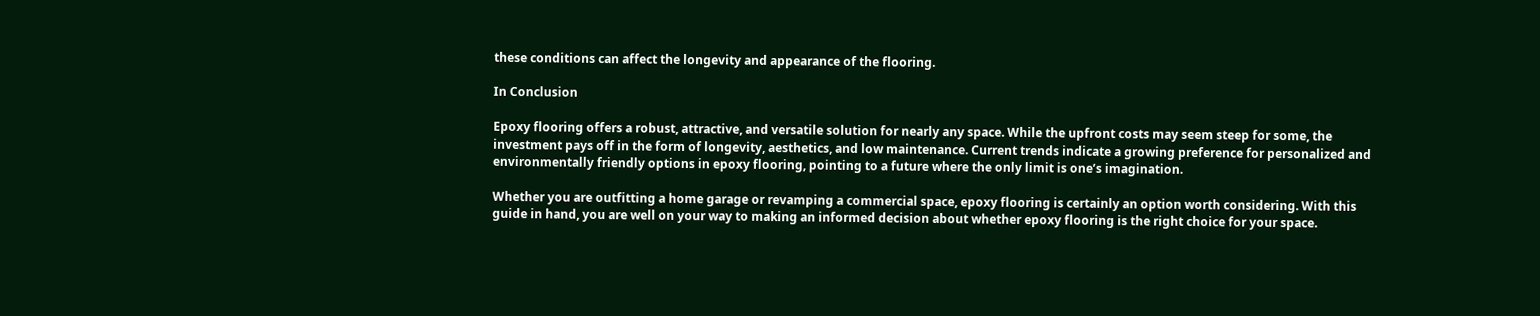these conditions can affect the longevity and appearance of the flooring.

In Conclusion

Epoxy flooring offers a robust, attractive, and versatile solution for nearly any space. While the upfront costs may seem steep for some, the investment pays off in the form of longevity, aesthetics, and low maintenance. Current trends indicate a growing preference for personalized and environmentally friendly options in epoxy flooring, pointing to a future where the only limit is one’s imagination.

Whether you are outfitting a home garage or revamping a commercial space, epoxy flooring is certainly an option worth considering. With this guide in hand, you are well on your way to making an informed decision about whether epoxy flooring is the right choice for your space.